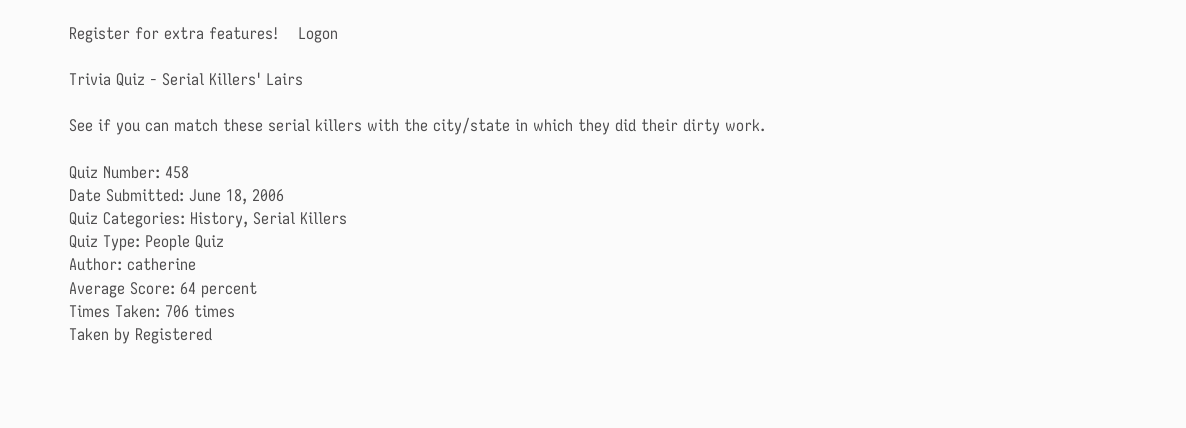Register for extra features!    Logon

Trivia Quiz - Serial Killers' Lairs

See if you can match these serial killers with the city/state in which they did their dirty work.

Quiz Number: 458
Date Submitted: June 18, 2006
Quiz Categories: History, Serial Killers
Quiz Type: People Quiz
Author: catherine
Average Score: 64 percent
Times Taken: 706 times
Taken by Registered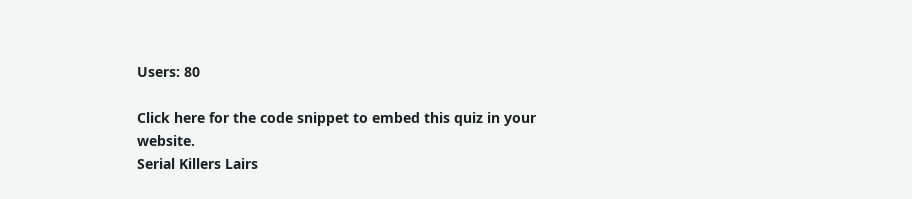Users: 80

Click here for the code snippet to embed this quiz in your website.
Serial Killers Lairs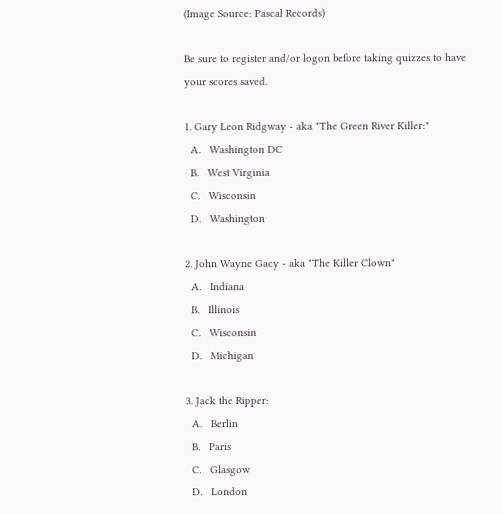(Image Source: Pascal Records)

Be sure to register and/or logon before taking quizzes to have your scores saved.

1. Gary Leon Ridgway - aka "The Green River Killer:"
  A.   Washington DC
  B.   West Virginia
  C.   Wisconsin
  D.   Washington

2. John Wayne Gacy - aka "The Killer Clown"
  A.   Indiana
  B.   Illinois
  C.   Wisconsin
  D.   Michigan

3. Jack the Ripper:
  A.   Berlin
  B.   Paris
  C.   Glasgow
  D.   London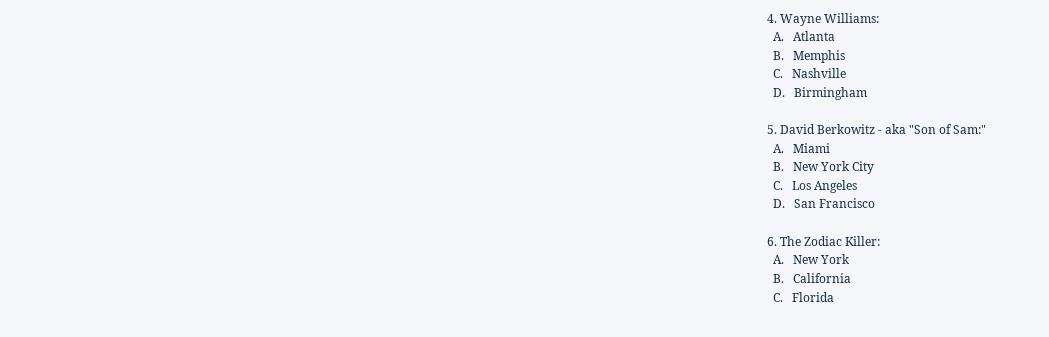4. Wayne Williams:
  A.   Atlanta
  B.   Memphis
  C.   Nashville
  D.   Birmingham

5. David Berkowitz - aka "Son of Sam:"
  A.   Miami
  B.   New York City
  C.   Los Angeles
  D.   San Francisco

6. The Zodiac Killer:
  A.   New York
  B.   California
  C.   Florida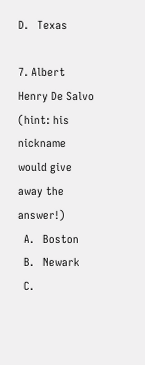D.   Texas

7. Albert Henry De Salvo (hint: his nickname would give away the answer!)
  A.   Boston
  B.   Newark
  C.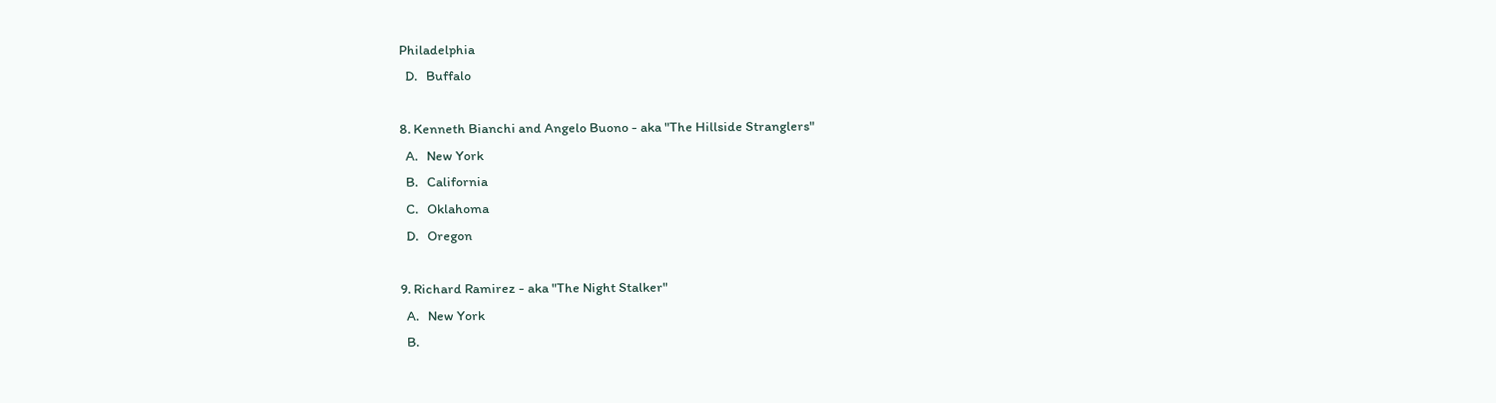Philadelphia
  D.   Buffalo

8. Kenneth Bianchi and Angelo Buono - aka "The Hillside Stranglers"
  A.   New York
  B.   California
  C.   Oklahoma
  D.   Oregon

9. Richard Ramirez - aka "The Night Stalker"
  A.   New York
  B.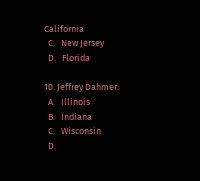California
  C.   New Jersey
  D.   Florida

10. Jeffrey Dahmer:
  A.   Illinois
  B.   Indiana
  C.   Wisconsin
  D.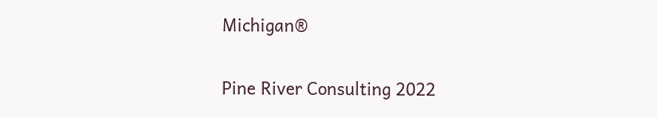Michigan®

Pine River Consulting 2022